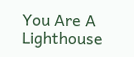You Are A Lighthouse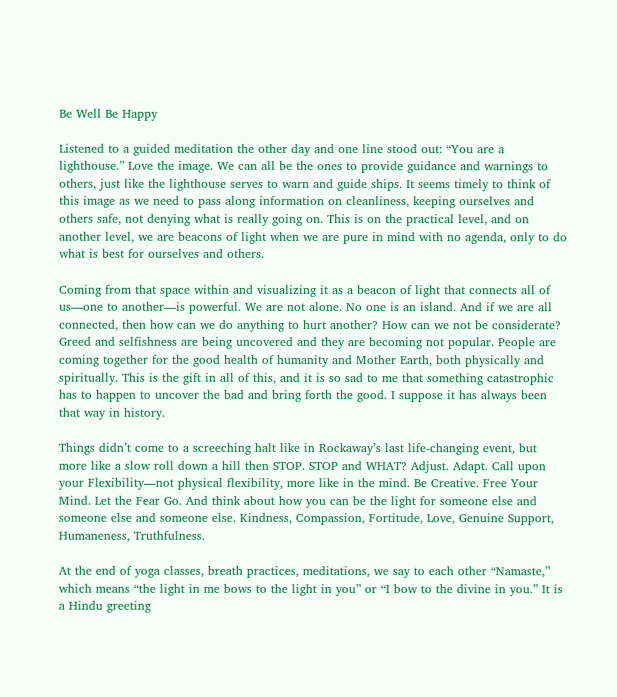Be Well Be Happy

Listened to a guided meditation the other day and one line stood out: “You are a lighthouse.” Love the image. We can all be the ones to provide guidance and warnings to others, just like the lighthouse serves to warn and guide ships. It seems timely to think of this image as we need to pass along information on cleanliness, keeping ourselves and others safe, not denying what is really going on. This is on the practical level, and on another level, we are beacons of light when we are pure in mind with no agenda, only to do what is best for ourselves and others.

Coming from that space within and visualizing it as a beacon of light that connects all of us—one to another—is powerful. We are not alone. No one is an island. And if we are all connected, then how can we do anything to hurt another? How can we not be considerate?  Greed and selfishness are being uncovered and they are becoming not popular. People are coming together for the good health of humanity and Mother Earth, both physically and spiritually. This is the gift in all of this, and it is so sad to me that something catastrophic has to happen to uncover the bad and bring forth the good. I suppose it has always been that way in history.

Things didn’t come to a screeching halt like in Rockaway’s last life-changing event, but more like a slow roll down a hill then STOP. STOP and WHAT? Adjust. Adapt. Call upon your Flexibility—not physical flexibility, more like in the mind. Be Creative. Free Your Mind. Let the Fear Go. And think about how you can be the light for someone else and someone else and someone else. Kindness, Compassion, Fortitude, Love, Genuine Support, Humaneness, Truthfulness.

At the end of yoga classes, breath practices, meditations, we say to each other “Namaste,” which means “the light in me bows to the light in you” or “I bow to the divine in you.” It is a Hindu greeting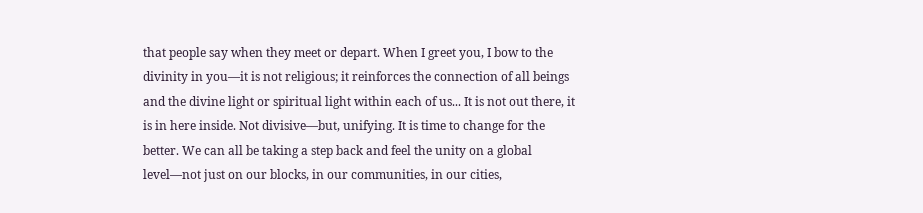that people say when they meet or depart. When I greet you, I bow to the divinity in you—it is not religious; it reinforces the connection of all beings and the divine light or spiritual light within each of us... It is not out there, it is in here inside. Not divisive—but, unifying. It is time to change for the better. We can all be taking a step back and feel the unity on a global level—not just on our blocks, in our communities, in our cities,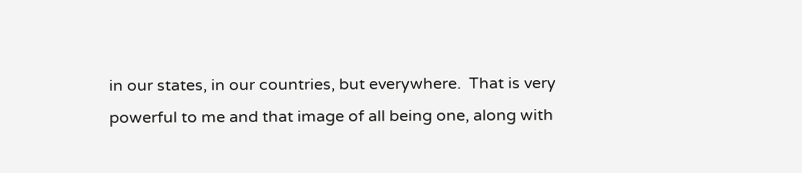in our states, in our countries, but everywhere.  That is very powerful to me and that image of all being one, along with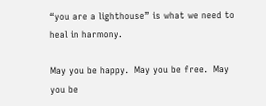“you are a lighthouse” is what we need to heal in harmony.

May you be happy.  May you be free.  May you be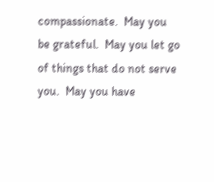compassionate.  May you be grateful.  May you let go of things that do not serve you.  May you have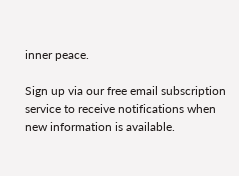inner peace.

Sign up via our free email subscription service to receive notifications when new information is available.